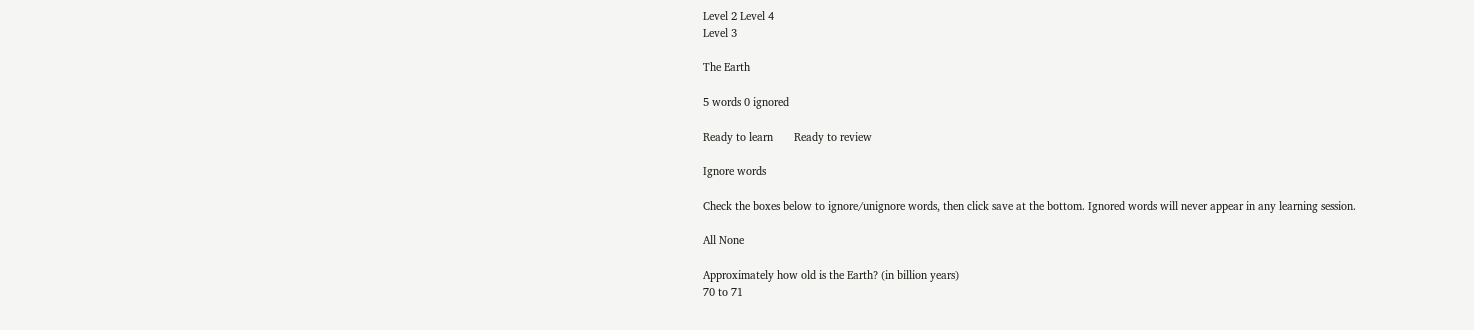Level 2 Level 4
Level 3

The Earth

5 words 0 ignored

Ready to learn       Ready to review

Ignore words

Check the boxes below to ignore/unignore words, then click save at the bottom. Ignored words will never appear in any learning session.

All None

Approximately how old is the Earth? (in billion years)
70 to 71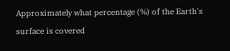Approximately what percentage (%) of the Earth's surface is covered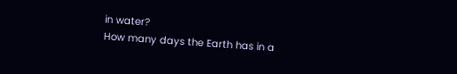in water?
How many days the Earth has in a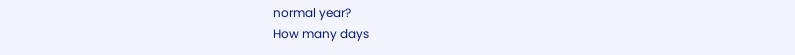normal year?
How many days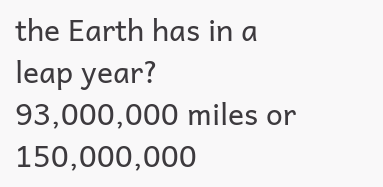the Earth has in a leap year?
93,000,000 miles or 150,000,000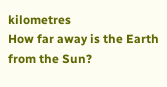kilometres
How far away is the Earth from the Sun?